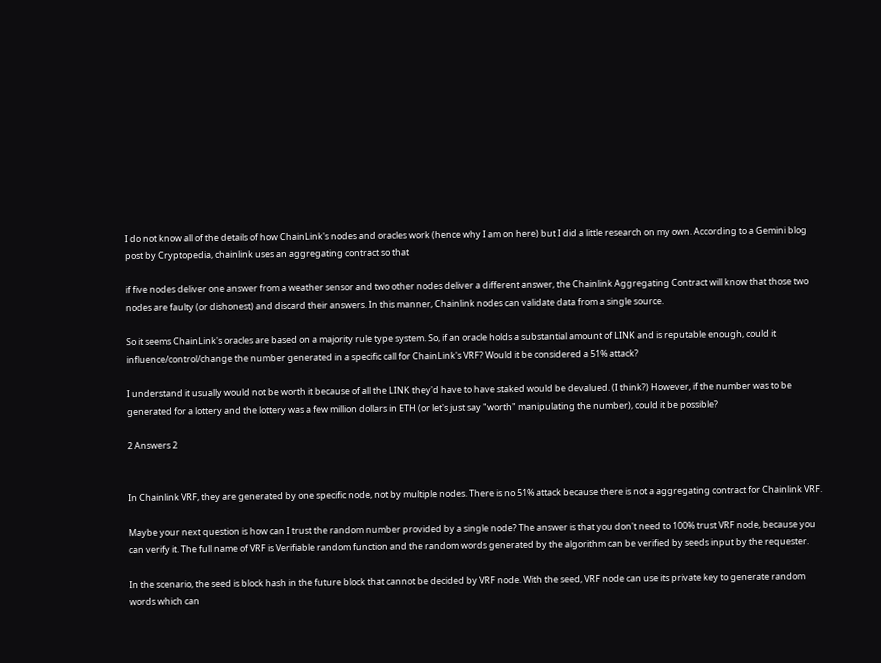I do not know all of the details of how ChainLink's nodes and oracles work (hence why I am on here) but I did a little research on my own. According to a Gemini blog post by Cryptopedia, chainlink uses an aggregating contract so that

if five nodes deliver one answer from a weather sensor and two other nodes deliver a different answer, the Chainlink Aggregating Contract will know that those two nodes are faulty (or dishonest) and discard their answers. In this manner, Chainlink nodes can validate data from a single source.

So it seems ChainLink's oracles are based on a majority rule type system. So, if an oracle holds a substantial amount of LINK and is reputable enough, could it influence/control/change the number generated in a specific call for ChainLink's VRF? Would it be considered a 51% attack?

I understand it usually would not be worth it because of all the LINK they'd have to have staked would be devalued. (I think?) However, if the number was to be generated for a lottery and the lottery was a few million dollars in ETH (or let's just say "worth" manipulating the number), could it be possible?

2 Answers 2


In Chainlink VRF, they are generated by one specific node, not by multiple nodes. There is no 51% attack because there is not a aggregating contract for Chainlink VRF.

Maybe your next question is how can I trust the random number provided by a single node? The answer is that you don't need to 100% trust VRF node, because you can verify it. The full name of VRF is Verifiable random function and the random words generated by the algorithm can be verified by seeds input by the requester.

In the scenario, the seed is block hash in the future block that cannot be decided by VRF node. With the seed, VRF node can use its private key to generate random words which can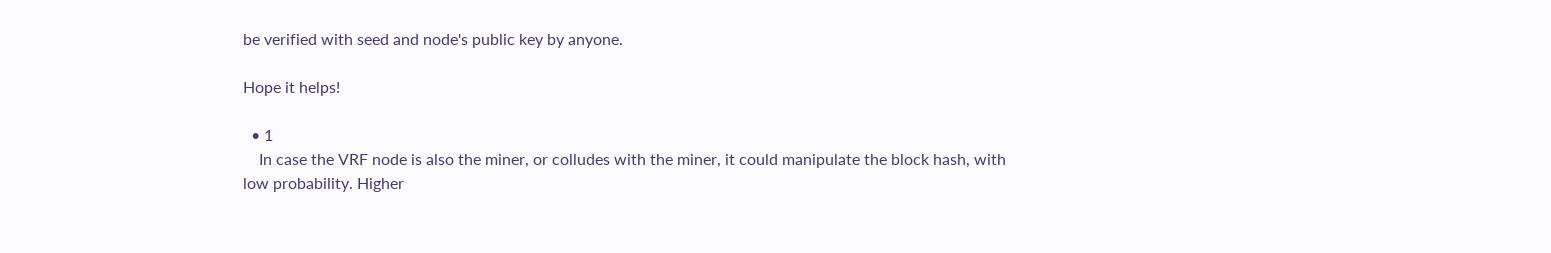be verified with seed and node's public key by anyone.

Hope it helps!

  • 1
    In case the VRF node is also the miner, or colludes with the miner, it could manipulate the block hash, with low probability. Higher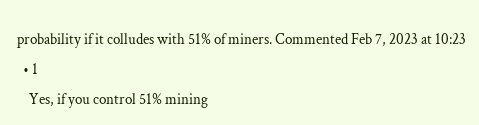probability if it colludes with 51% of miners. Commented Feb 7, 2023 at 10:23
  • 1
    Yes, if you control 51% mining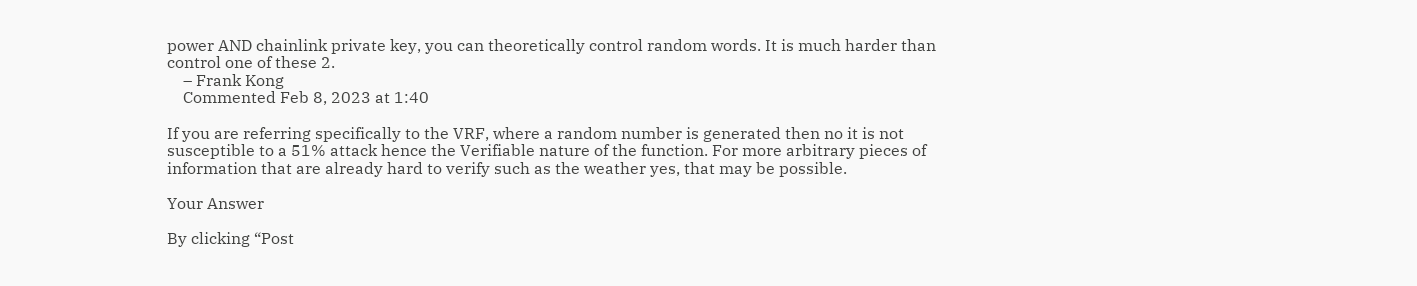power AND chainlink private key, you can theoretically control random words. It is much harder than control one of these 2.
    – Frank Kong
    Commented Feb 8, 2023 at 1:40

If you are referring specifically to the VRF, where a random number is generated then no it is not susceptible to a 51% attack hence the Verifiable nature of the function. For more arbitrary pieces of information that are already hard to verify such as the weather yes, that may be possible.

Your Answer

By clicking “Post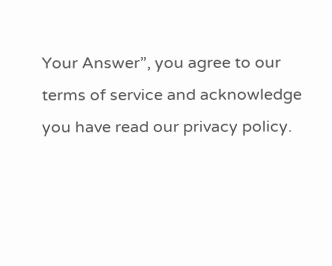Your Answer”, you agree to our terms of service and acknowledge you have read our privacy policy.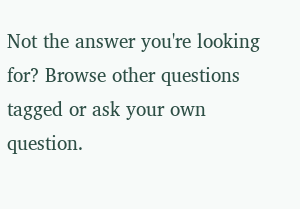Not the answer you're looking for? Browse other questions tagged or ask your own question.